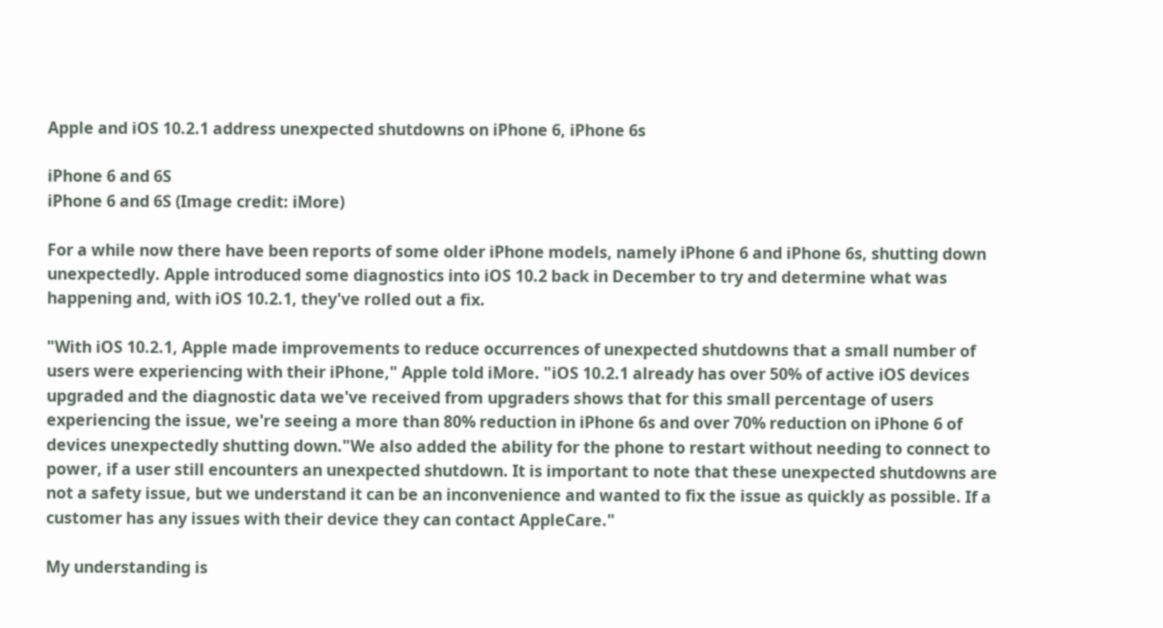Apple and iOS 10.2.1 address unexpected shutdowns on iPhone 6, iPhone 6s

iPhone 6 and 6S
iPhone 6 and 6S (Image credit: iMore)

For a while now there have been reports of some older iPhone models, namely iPhone 6 and iPhone 6s, shutting down unexpectedly. Apple introduced some diagnostics into iOS 10.2 back in December to try and determine what was happening and, with iOS 10.2.1, they've rolled out a fix.

"With iOS 10.2.1, Apple made improvements to reduce occurrences of unexpected shutdowns that a small number of users were experiencing with their iPhone," Apple told iMore. "iOS 10.2.1 already has over 50% of active iOS devices upgraded and the diagnostic data we've received from upgraders shows that for this small percentage of users experiencing the issue, we're seeing a more than 80% reduction in iPhone 6s and over 70% reduction on iPhone 6 of devices unexpectedly shutting down."We also added the ability for the phone to restart without needing to connect to power, if a user still encounters an unexpected shutdown. It is important to note that these unexpected shutdowns are not a safety issue, but we understand it can be an inconvenience and wanted to fix the issue as quickly as possible. If a customer has any issues with their device they can contact AppleCare."

My understanding is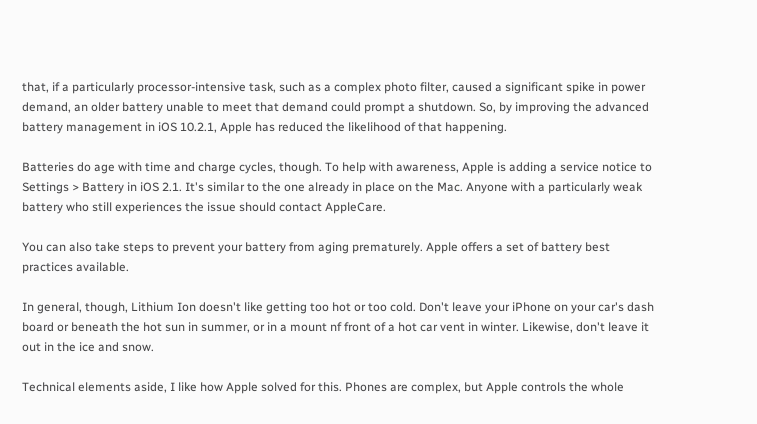that, if a particularly processor-intensive task, such as a complex photo filter, caused a significant spike in power demand, an older battery unable to meet that demand could prompt a shutdown. So, by improving the advanced battery management in iOS 10.2.1, Apple has reduced the likelihood of that happening.

Batteries do age with time and charge cycles, though. To help with awareness, Apple is adding a service notice to Settings > Battery in iOS 2.1. It's similar to the one already in place on the Mac. Anyone with a particularly weak battery who still experiences the issue should contact AppleCare.

You can also take steps to prevent your battery from aging prematurely. Apple offers a set of battery best practices available.

In general, though, Lithium Ion doesn't like getting too hot or too cold. Don't leave your iPhone on your car's dash board or beneath the hot sun in summer, or in a mount nf front of a hot car vent in winter. Likewise, don't leave it out in the ice and snow.

Technical elements aside, I like how Apple solved for this. Phones are complex, but Apple controls the whole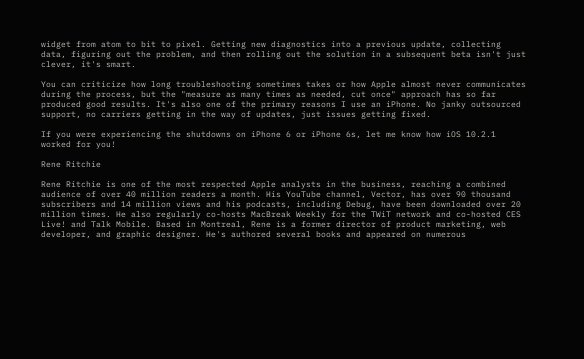widget from atom to bit to pixel. Getting new diagnostics into a previous update, collecting data, figuring out the problem, and then rolling out the solution in a subsequent beta isn't just clever, it's smart.

You can criticize how long troubleshooting sometimes takes or how Apple almost never communicates during the process, but the "measure as many times as needed, cut once" approach has so far produced good results. It's also one of the primary reasons I use an iPhone. No janky outsourced support, no carriers getting in the way of updates, just issues getting fixed.

If you were experiencing the shutdowns on iPhone 6 or iPhone 6s, let me know how iOS 10.2.1 worked for you!

Rene Ritchie

Rene Ritchie is one of the most respected Apple analysts in the business, reaching a combined audience of over 40 million readers a month. His YouTube channel, Vector, has over 90 thousand subscribers and 14 million views and his podcasts, including Debug, have been downloaded over 20 million times. He also regularly co-hosts MacBreak Weekly for the TWiT network and co-hosted CES Live! and Talk Mobile. Based in Montreal, Rene is a former director of product marketing, web developer, and graphic designer. He's authored several books and appeared on numerous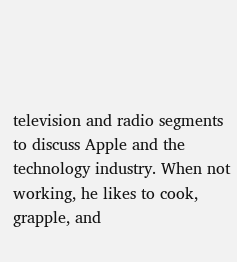television and radio segments to discuss Apple and the technology industry. When not working, he likes to cook, grapple, and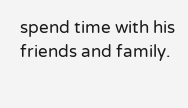spend time with his friends and family.